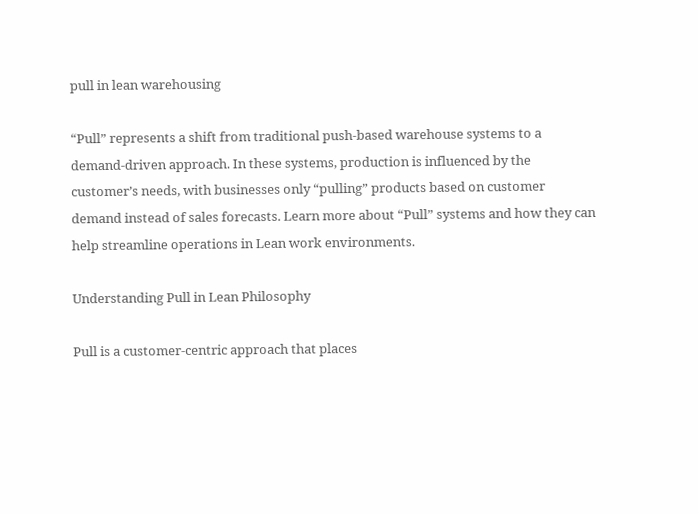pull in lean warehousing

“Pull” represents a shift from traditional push-based warehouse systems to a demand-driven approach. In these systems, production is influenced by the customer’s needs, with businesses only “pulling” products based on customer demand instead of sales forecasts. Learn more about “Pull” systems and how they can help streamline operations in Lean work environments.

Understanding Pull in Lean Philosophy

Pull is a customer-centric approach that places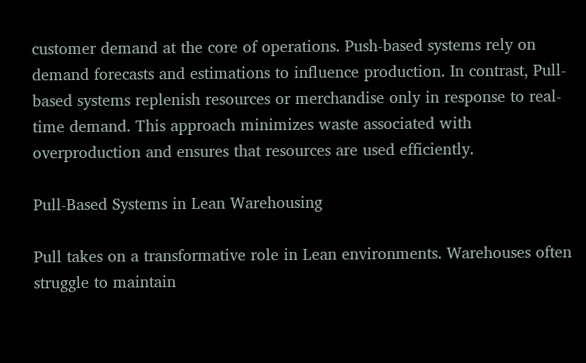customer demand at the core of operations. Push-based systems rely on demand forecasts and estimations to influence production. In contrast, Pull-based systems replenish resources or merchandise only in response to real-time demand. This approach minimizes waste associated with overproduction and ensures that resources are used efficiently.

Pull-Based Systems in Lean Warehousing

Pull takes on a transformative role in Lean environments. Warehouses often struggle to maintain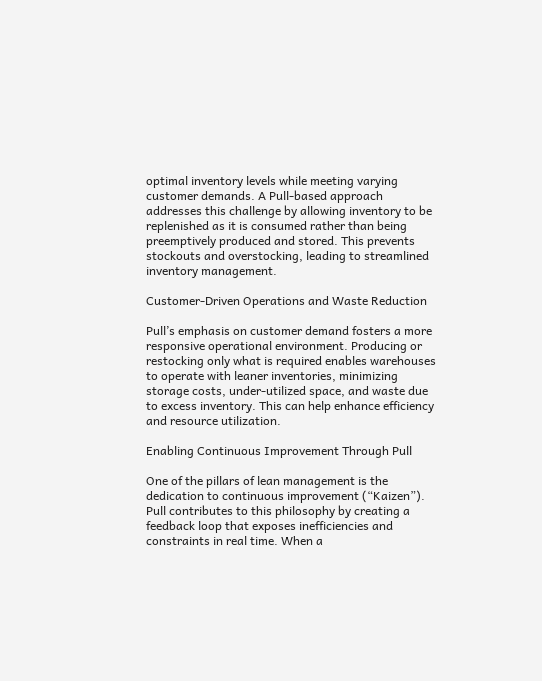optimal inventory levels while meeting varying customer demands. A Pull-based approach addresses this challenge by allowing inventory to be replenished as it is consumed rather than being preemptively produced and stored. This prevents stockouts and overstocking, leading to streamlined inventory management.

Customer-Driven Operations and Waste Reduction

Pull’s emphasis on customer demand fosters a more responsive operational environment. Producing or restocking only what is required enables warehouses to operate with leaner inventories, minimizing storage costs, under-utilized space, and waste due to excess inventory. This can help enhance efficiency and resource utilization.

Enabling Continuous Improvement Through Pull

One of the pillars of lean management is the dedication to continuous improvement (“Kaizen”). Pull contributes to this philosophy by creating a feedback loop that exposes inefficiencies and constraints in real time. When a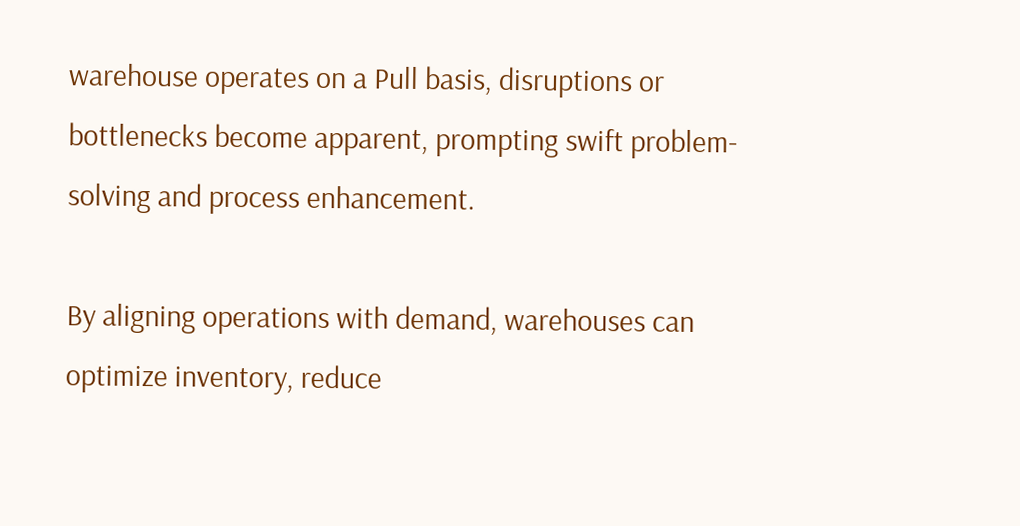warehouse operates on a Pull basis, disruptions or bottlenecks become apparent, prompting swift problem-solving and process enhancement.

By aligning operations with demand, warehouses can optimize inventory, reduce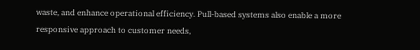waste, and enhance operational efficiency. Pull-based systems also enable a more responsive approach to customer needs,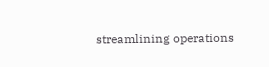streamlining operations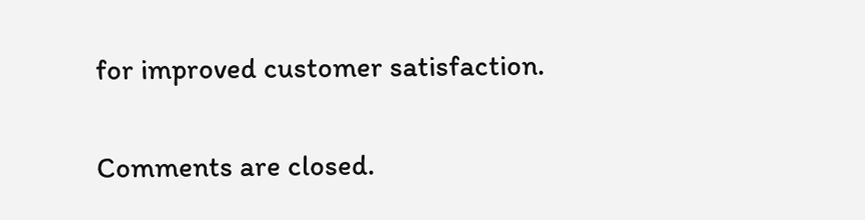for improved customer satisfaction.

Comments are closed.